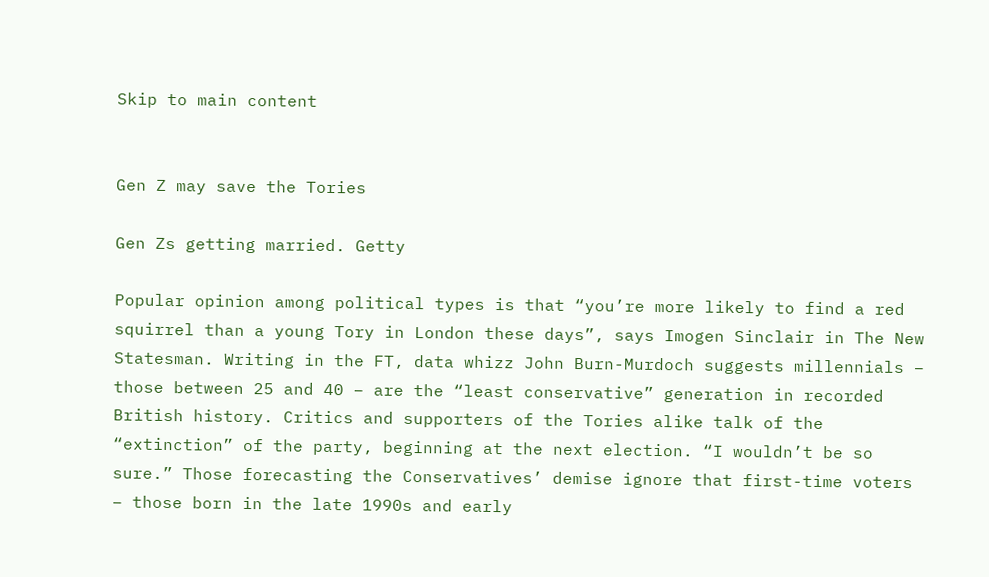Skip to main content


Gen Z may save the Tories

Gen Zs getting married. Getty

Popular opinion among political types is that “you’re more likely to find a red squirrel than a young Tory in London these days”, says Imogen Sinclair in The New Statesman. Writing in the FT, data whizz John Burn-Murdoch suggests millennials – those between 25 and 40 – are the “least conservative” generation in recorded British history. Critics and supporters of the Tories alike talk of the “extinction” of the party, beginning at the next election. “I wouldn’t be so sure.” Those forecasting the Conservatives’ demise ignore that first-time voters – those born in the late 1990s and early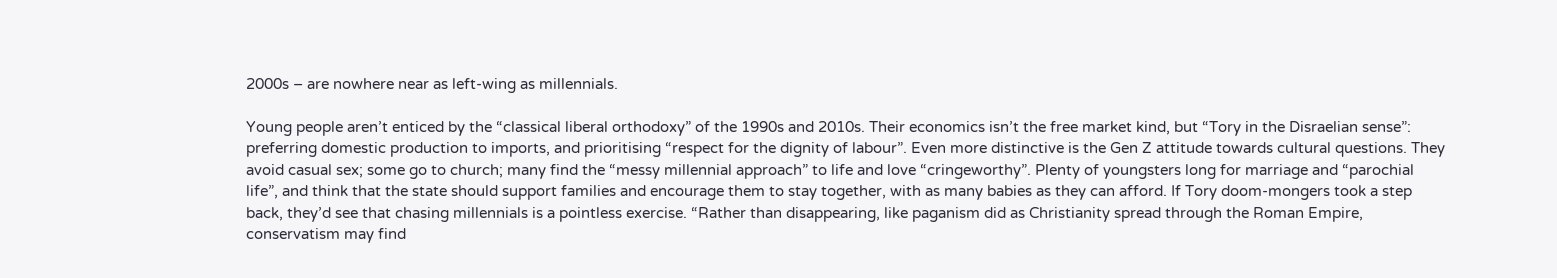2000s – are nowhere near as left-wing as millennials.

Young people aren’t enticed by the “classical liberal orthodoxy” of the 1990s and 2010s. Their economics isn’t the free market kind, but “Tory in the Disraelian sense”: preferring domestic production to imports, and prioritising “respect for the dignity of labour”. Even more distinctive is the Gen Z attitude towards cultural questions. They avoid casual sex; some go to church; many find the “messy millennial approach” to life and love “cringeworthy”. Plenty of youngsters long for marriage and “parochial life”, and think that the state should support families and encourage them to stay together, with as many babies as they can afford. If Tory doom-mongers took a step back, they’d see that chasing millennials is a pointless exercise. “Rather than disappearing, like paganism did as Christianity spread through the Roman Empire, conservatism may find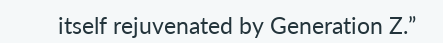itself rejuvenated by Generation Z.”